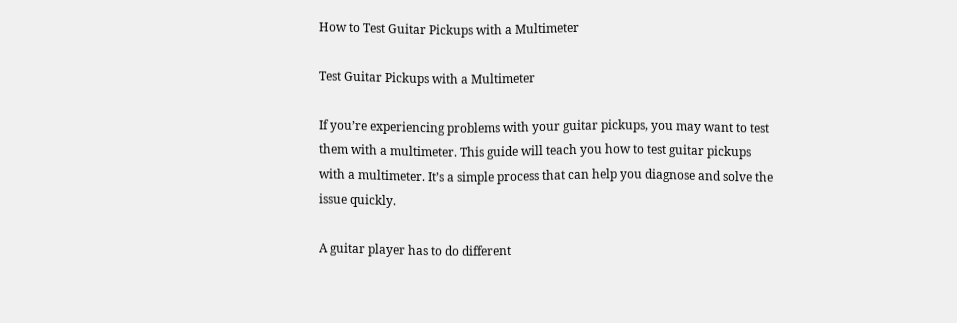How to Test Guitar Pickups with a Multimeter

Test Guitar Pickups with a Multimeter

If you’re experiencing problems with your guitar pickups, you may want to test them with a multimeter. This guide will teach you how to test guitar pickups with a multimeter. It’s a simple process that can help you diagnose and solve the issue quickly.

A guitar player has to do different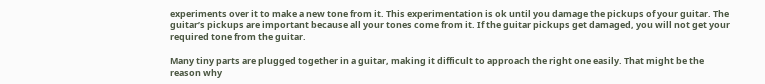experiments over it to make a new tone from it. This experimentation is ok until you damage the pickups of your guitar. The guitar’s pickups are important because all your tones come from it. If the guitar pickups get damaged, you will not get your required tone from the guitar.

Many tiny parts are plugged together in a guitar, making it difficult to approach the right one easily. That might be the reason why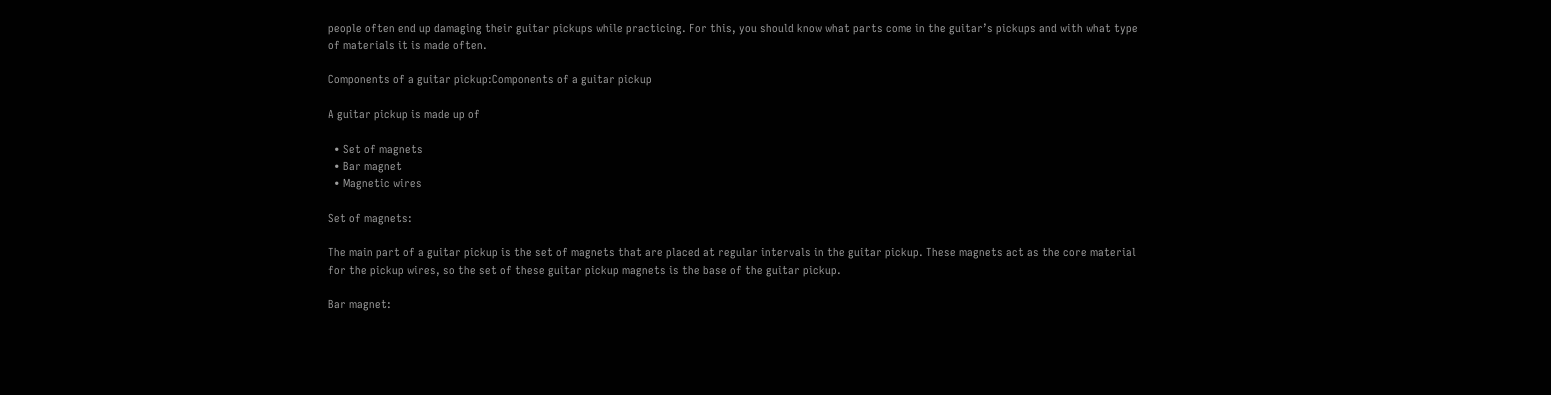people often end up damaging their guitar pickups while practicing. For this, you should know what parts come in the guitar’s pickups and with what type of materials it is made often.

Components of a guitar pickup:Components of a guitar pickup

A guitar pickup is made up of

  • Set of magnets
  • Bar magnet
  • Magnetic wires

Set of magnets:

The main part of a guitar pickup is the set of magnets that are placed at regular intervals in the guitar pickup. These magnets act as the core material for the pickup wires, so the set of these guitar pickup magnets is the base of the guitar pickup.

Bar magnet: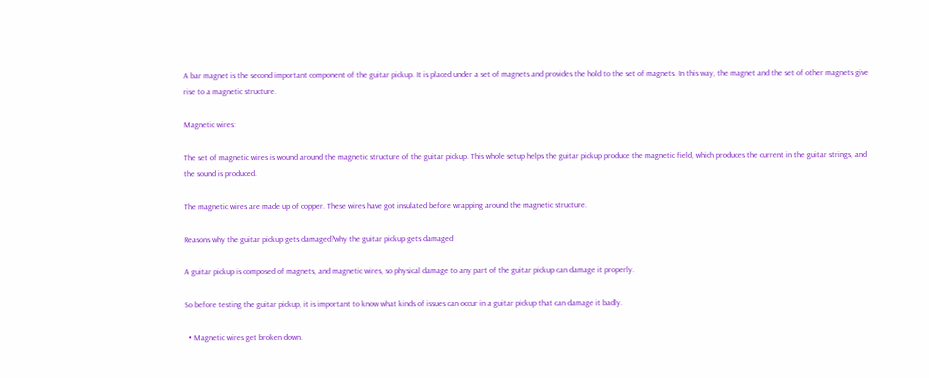A bar magnet is the second important component of the guitar pickup. It is placed under a set of magnets and provides the hold to the set of magnets. In this way, the magnet and the set of other magnets give rise to a magnetic structure.

Magnetic wires:

The set of magnetic wires is wound around the magnetic structure of the guitar pickup. This whole setup helps the guitar pickup produce the magnetic field, which produces the current in the guitar strings, and the sound is produced.

The magnetic wires are made up of copper. These wires have got insulated before wrapping around the magnetic structure.

Reasons why the guitar pickup gets damaged?why the guitar pickup gets damaged

A guitar pickup is composed of magnets, and magnetic wires, so physical damage to any part of the guitar pickup can damage it properly.

So before testing the guitar pickup, it is important to know what kinds of issues can occur in a guitar pickup that can damage it badly.

  • Magnetic wires get broken down.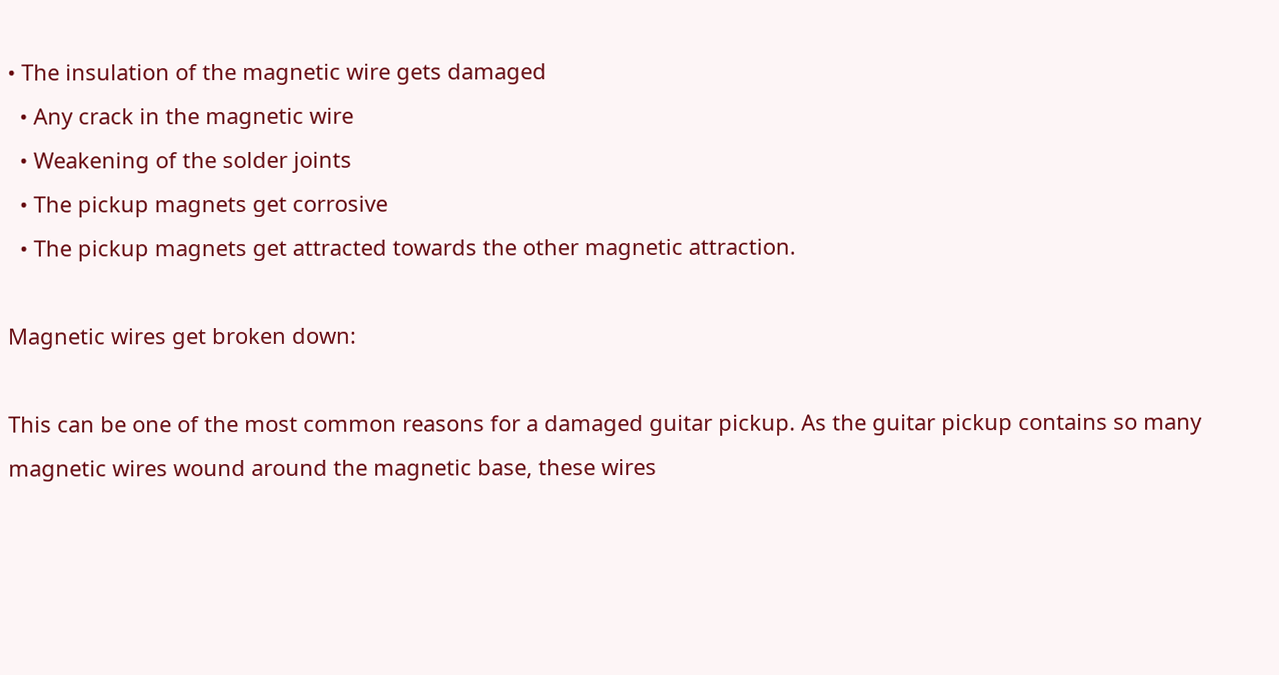• The insulation of the magnetic wire gets damaged
  • Any crack in the magnetic wire
  • Weakening of the solder joints
  • The pickup magnets get corrosive
  • The pickup magnets get attracted towards the other magnetic attraction.

Magnetic wires get broken down:

This can be one of the most common reasons for a damaged guitar pickup. As the guitar pickup contains so many magnetic wires wound around the magnetic base, these wires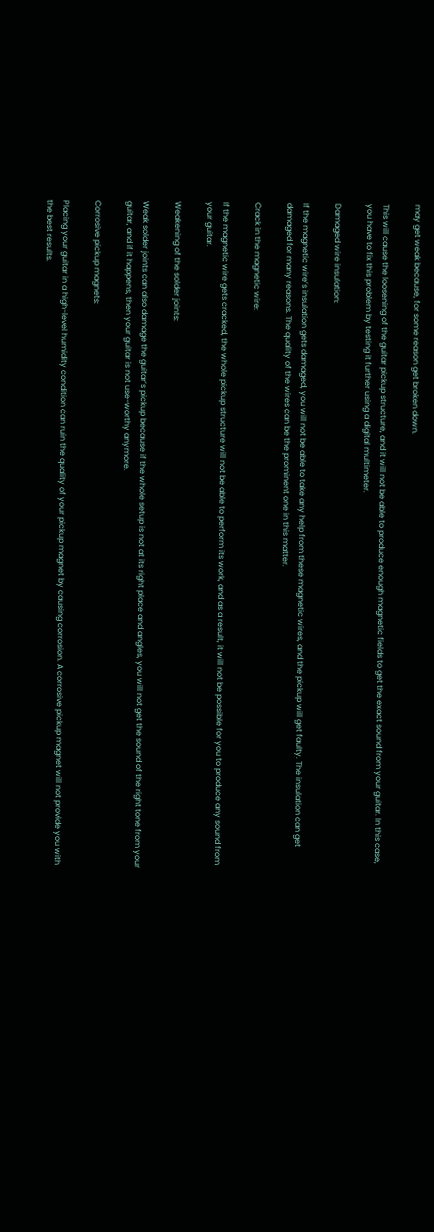may get weak because, for some reason get broken down.

This will cause the loosening of the guitar pickup structure, and it will not be able to produce enough magnetic fields to get the exact sound from your guitar. In this case, you have to fix this problem by testing it further using a digital multimeter.

Damaged wire insulation:

If the magnetic wire’s insulation gets damaged, you will not be able to take any help from these magnetic wires, and the pickup will get faulty. The insulation can get damaged for many reasons. The quality of the wires can be the prominent one in this matter.

Crack in the magnetic wire:

If the magnetic wire gets cracked, the whole pickup structure will not be able to perform its work, and as a result, it will not be possible for you to produce any sound from your guitar.

Weakening of the solder joints:

Weak solder joints can also damage the guitar’s pickup because if the whole setup is not at its right place and angles, you will not get the sound of the right tone from your guitar, and if it happens, then your guitar is not use-worthy anymore.

Corrosive pickup magnets:

Placing your guitar in a high-level humidity condition can ruin the quality of your pickup magnet by causing corrosion. A corrosive pickup magnet will not provide you with the best results.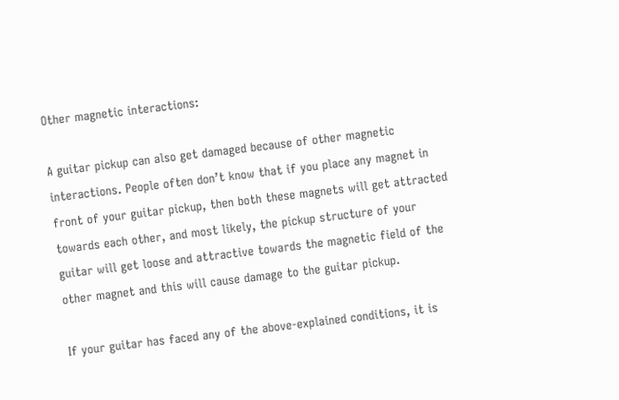Other magnetic interactions:

A guitar pickup can also get damaged because of other magnetic interactions. People often don’t know that if you place any magnet in front of your guitar pickup, then both these magnets will get attracted towards each other, and most likely, the pickup structure of your guitar will get loose and attractive towards the magnetic field of the other magnet and this will cause damage to the guitar pickup.

If your guitar has faced any of the above-explained conditions, it is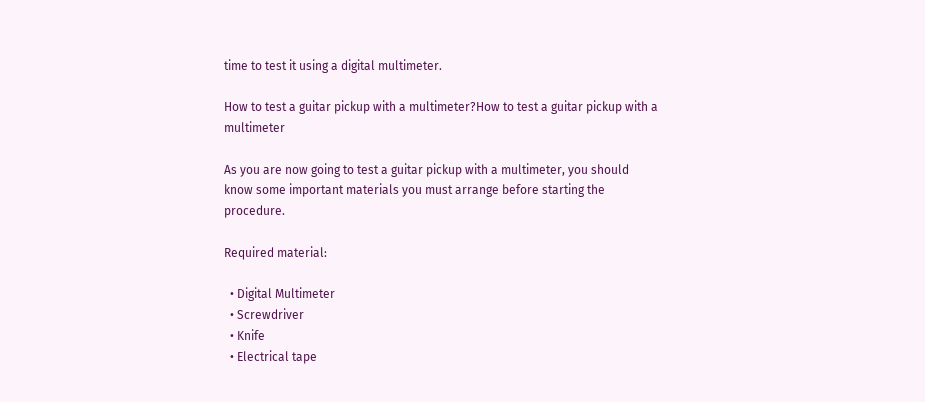time to test it using a digital multimeter.

How to test a guitar pickup with a multimeter?How to test a guitar pickup with a multimeter

As you are now going to test a guitar pickup with a multimeter, you should know some important materials you must arrange before starting the procedure.

Required material:

  • Digital Multimeter
  • Screwdriver
  • Knife
  • Electrical tape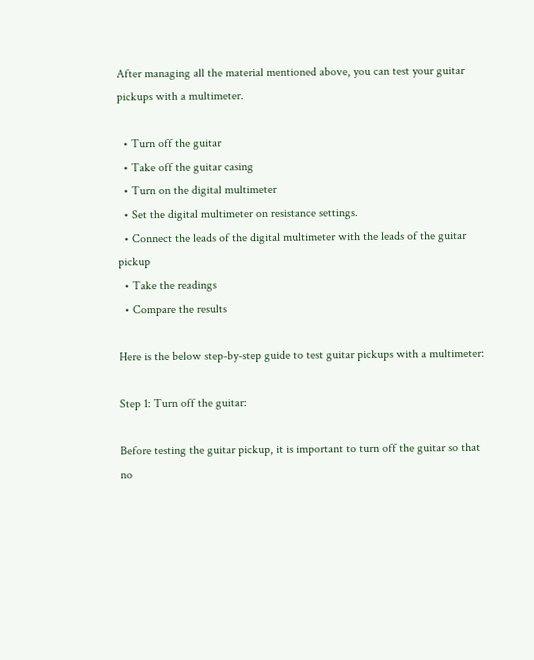After managing all the material mentioned above, you can test your guitar pickups with a multimeter.

  • Turn off the guitar
  • Take off the guitar casing
  • Turn on the digital multimeter
  • Set the digital multimeter on resistance settings.
  • Connect the leads of the digital multimeter with the leads of the guitar pickup
  • Take the readings
  • Compare the results

Here is the below step-by-step guide to test guitar pickups with a multimeter:

Step 1: Turn off the guitar:

Before testing the guitar pickup, it is important to turn off the guitar so that no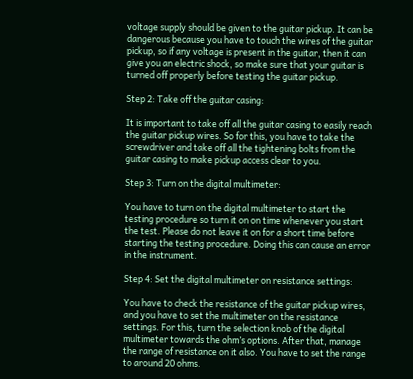voltage supply should be given to the guitar pickup. It can be dangerous because you have to touch the wires of the guitar pickup, so if any voltage is present in the guitar, then it can give you an electric shock, so make sure that your guitar is turned off properly before testing the guitar pickup.

Step 2: Take off the guitar casing:

It is important to take off all the guitar casing to easily reach the guitar pickup wires. So for this, you have to take the screwdriver and take off all the tightening bolts from the guitar casing to make pickup access clear to you.

Step 3: Turn on the digital multimeter:

You have to turn on the digital multimeter to start the testing procedure so turn it on on time whenever you start the test. Please do not leave it on for a short time before starting the testing procedure. Doing this can cause an error in the instrument.

Step 4: Set the digital multimeter on resistance settings:

You have to check the resistance of the guitar pickup wires, and you have to set the multimeter on the resistance settings. For this, turn the selection knob of the digital multimeter towards the ohm’s options. After that, manage the range of resistance on it also. You have to set the range to around 20 ohms.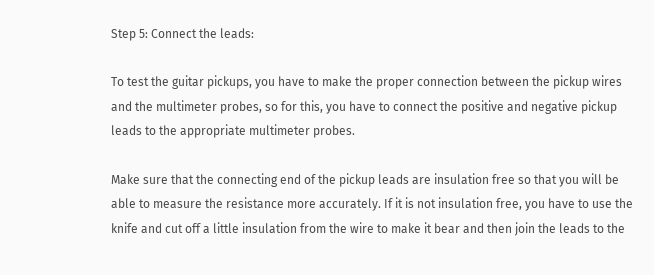Step 5: Connect the leads:

To test the guitar pickups, you have to make the proper connection between the pickup wires and the multimeter probes, so for this, you have to connect the positive and negative pickup leads to the appropriate multimeter probes.

Make sure that the connecting end of the pickup leads are insulation free so that you will be able to measure the resistance more accurately. If it is not insulation free, you have to use the knife and cut off a little insulation from the wire to make it bear and then join the leads to the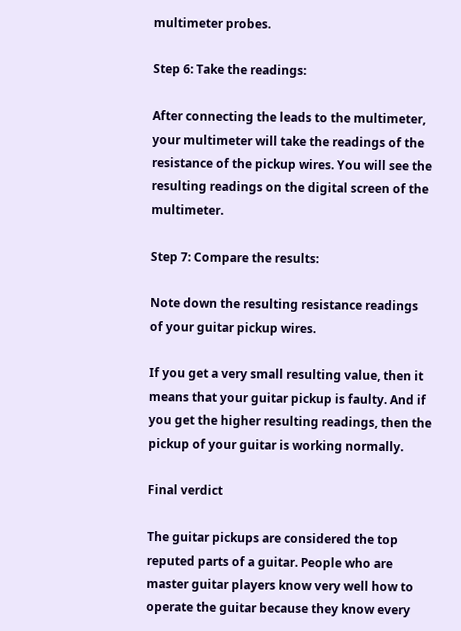multimeter probes.

Step 6: Take the readings:

After connecting the leads to the multimeter, your multimeter will take the readings of the resistance of the pickup wires. You will see the resulting readings on the digital screen of the multimeter.

Step 7: Compare the results:

Note down the resulting resistance readings of your guitar pickup wires.

If you get a very small resulting value, then it means that your guitar pickup is faulty. And if you get the higher resulting readings, then the pickup of your guitar is working normally.

Final verdict

The guitar pickups are considered the top reputed parts of a guitar. People who are master guitar players know very well how to operate the guitar because they know every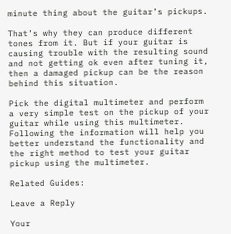minute thing about the guitar’s pickups.

That’s why they can produce different tones from it. But if your guitar is causing trouble with the resulting sound and not getting ok even after tuning it, then a damaged pickup can be the reason behind this situation.

Pick the digital multimeter and perform a very simple test on the pickup of your guitar while using this multimeter. Following the information will help you better understand the functionality and the right method to test your guitar pickup using the multimeter.

Related Guides:

Leave a Reply

Your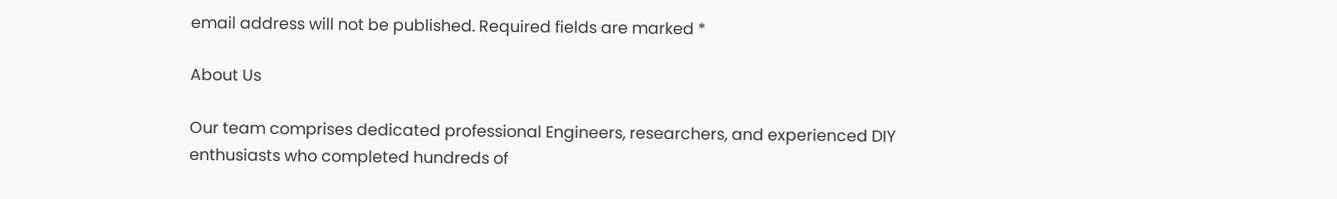email address will not be published. Required fields are marked *

About Us

Our team comprises dedicated professional Engineers, researchers, and experienced DIY enthusiasts who completed hundreds of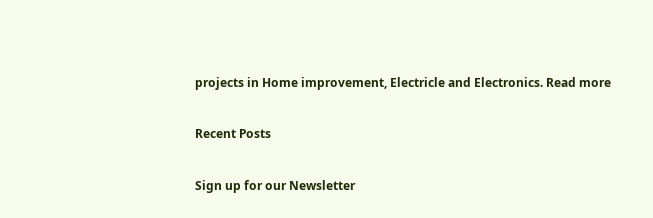projects in Home improvement, Electricle and Electronics. Read more

Recent Posts

Sign up for our Newsletter